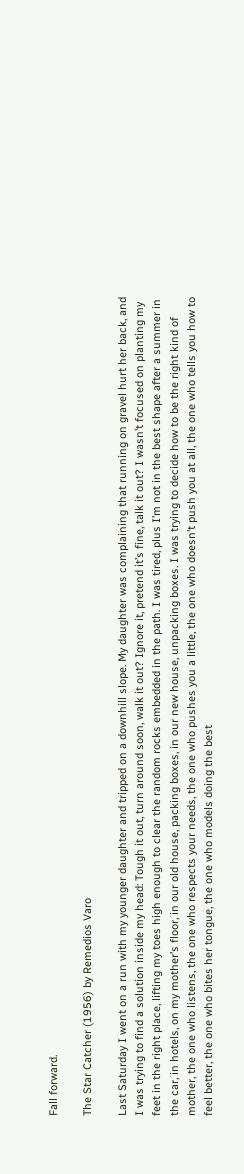Fall forward.

The Star Catcher (1956) by Remedios Varo

Last Saturday I went on a run with my younger daughter and tripped on a downhill slope. My daughter was complaining that running on gravel hurt her back, and I was trying to find a solution inside my head: Tough it out, turn around soon, walk it out? Ignore it, pretend it’s fine, talk it out? I wasn’t focused on planting my feet in the right place, lifting my toes high enough to clear the random rocks embedded in the path. I was tired, plus I’m not in the best shape after a summer in the car, in hotels, on my mother’s floor, in our old house, packing boxes, in our new house, unpacking boxes. I was trying to decide how to be the right kind of mother, the one who listens, the one who respects your needs, the one who pushes you a little, the one who doesn’t push you at all, the one who tells you how to feel better, the one who bites her tongue, the one who models doing the best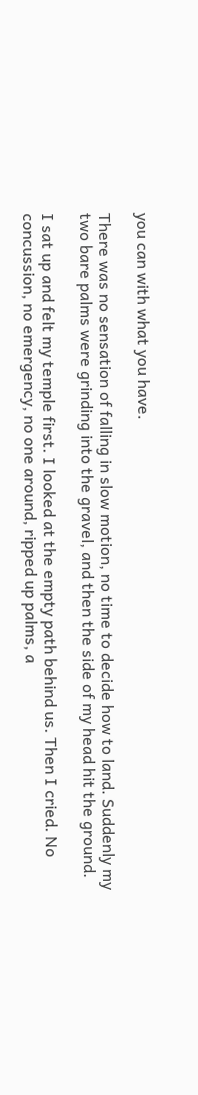you can with what you have.

There was no sensation of falling in slow motion, no time to decide how to land. Suddenly my two bare palms were grinding into the gravel, and then the side of my head hit the ground.

I sat up and felt my temple first. I looked at the empty path behind us. Then I cried. No concussion, no emergency, no one around, ripped up palms, a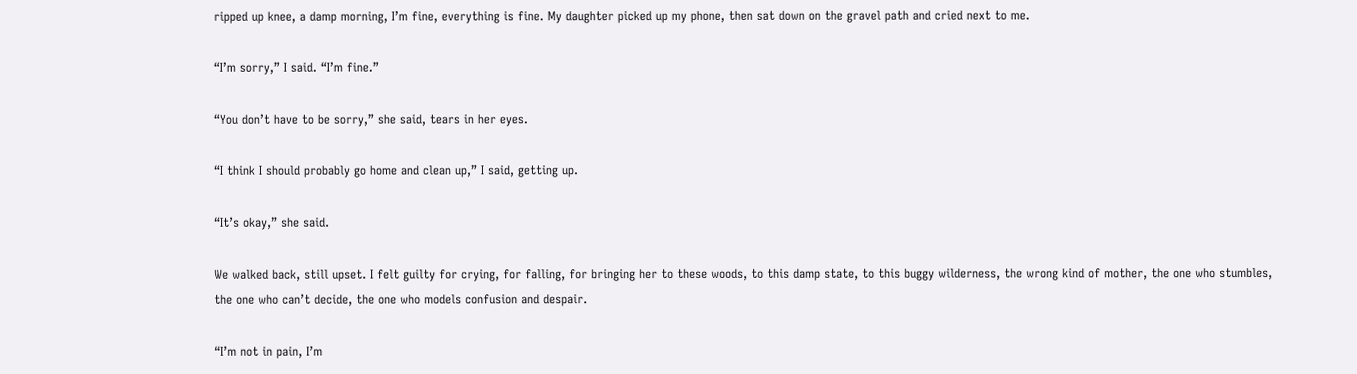ripped up knee, a damp morning, I’m fine, everything is fine. My daughter picked up my phone, then sat down on the gravel path and cried next to me.

“I’m sorry,” I said. “I’m fine.”

“You don’t have to be sorry,” she said, tears in her eyes.

“I think I should probably go home and clean up,” I said, getting up.

“It’s okay,” she said.

We walked back, still upset. I felt guilty for crying, for falling, for bringing her to these woods, to this damp state, to this buggy wilderness, the wrong kind of mother, the one who stumbles, the one who can’t decide, the one who models confusion and despair.

“I’m not in pain, I’m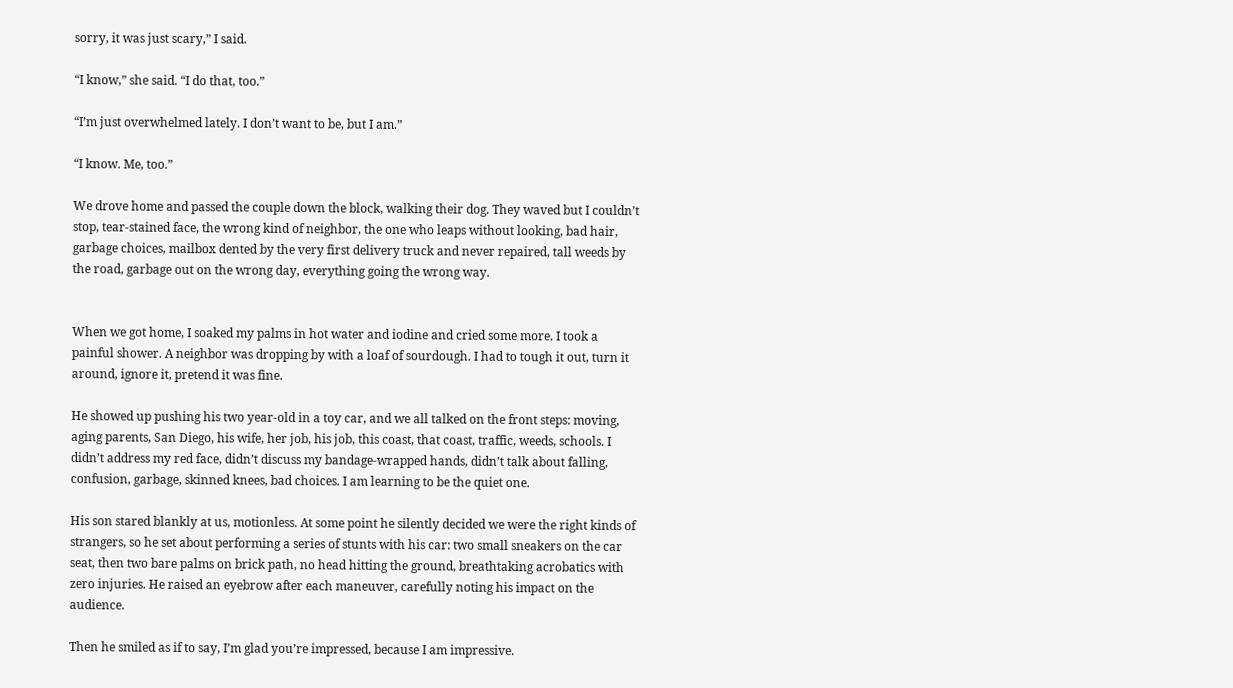sorry, it was just scary,” I said.

“I know,” she said. “I do that, too.”

“I’m just overwhelmed lately. I don’t want to be, but I am.”

“I know. Me, too.”

We drove home and passed the couple down the block, walking their dog. They waved but I couldn’t stop, tear-stained face, the wrong kind of neighbor, the one who leaps without looking, bad hair, garbage choices, mailbox dented by the very first delivery truck and never repaired, tall weeds by the road, garbage out on the wrong day, everything going the wrong way.


When we got home, I soaked my palms in hot water and iodine and cried some more. I took a painful shower. A neighbor was dropping by with a loaf of sourdough. I had to tough it out, turn it around, ignore it, pretend it was fine.

He showed up pushing his two year-old in a toy car, and we all talked on the front steps: moving, aging parents, San Diego, his wife, her job, his job, this coast, that coast, traffic, weeds, schools. I didn’t address my red face, didn’t discuss my bandage-wrapped hands, didn’t talk about falling, confusion, garbage, skinned knees, bad choices. I am learning to be the quiet one.

His son stared blankly at us, motionless. At some point he silently decided we were the right kinds of strangers, so he set about performing a series of stunts with his car: two small sneakers on the car seat, then two bare palms on brick path, no head hitting the ground, breathtaking acrobatics with zero injuries. He raised an eyebrow after each maneuver, carefully noting his impact on the audience.

Then he smiled as if to say, I’m glad you’re impressed, because I am impressive.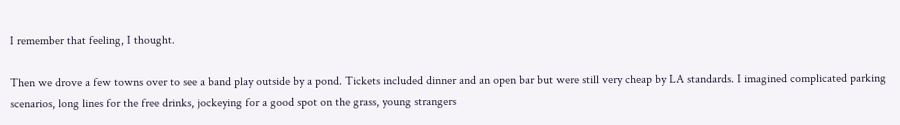I remember that feeling, I thought.

Then we drove a few towns over to see a band play outside by a pond. Tickets included dinner and an open bar but were still very cheap by LA standards. I imagined complicated parking scenarios, long lines for the free drinks, jockeying for a good spot on the grass, young strangers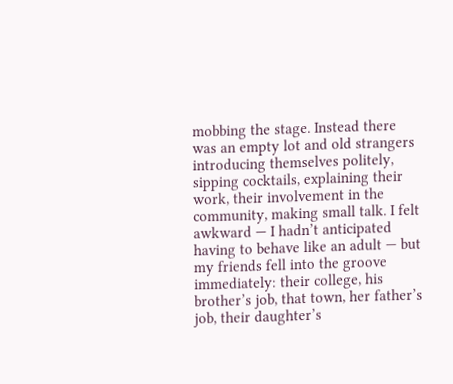mobbing the stage. Instead there was an empty lot and old strangers introducing themselves politely, sipping cocktails, explaining their work, their involvement in the community, making small talk. I felt awkward — I hadn’t anticipated having to behave like an adult — but my friends fell into the groove immediately: their college, his brother’s job, that town, her father’s job, their daughter’s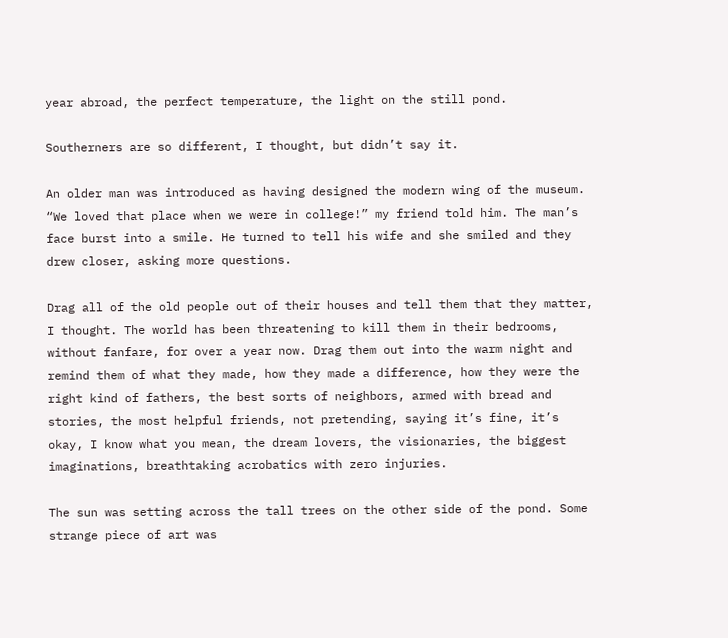year abroad, the perfect temperature, the light on the still pond.

Southerners are so different, I thought, but didn’t say it.

An older man was introduced as having designed the modern wing of the museum. “We loved that place when we were in college!” my friend told him. The man’s face burst into a smile. He turned to tell his wife and she smiled and they drew closer, asking more questions.

Drag all of the old people out of their houses and tell them that they matter, I thought. The world has been threatening to kill them in their bedrooms, without fanfare, for over a year now. Drag them out into the warm night and remind them of what they made, how they made a difference, how they were the right kind of fathers, the best sorts of neighbors, armed with bread and stories, the most helpful friends, not pretending, saying it’s fine, it’s okay, I know what you mean, the dream lovers, the visionaries, the biggest imaginations, breathtaking acrobatics with zero injuries.

The sun was setting across the tall trees on the other side of the pond. Some strange piece of art was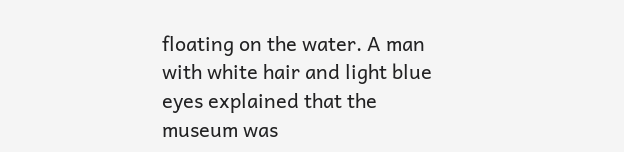floating on the water. A man with white hair and light blue eyes explained that the museum was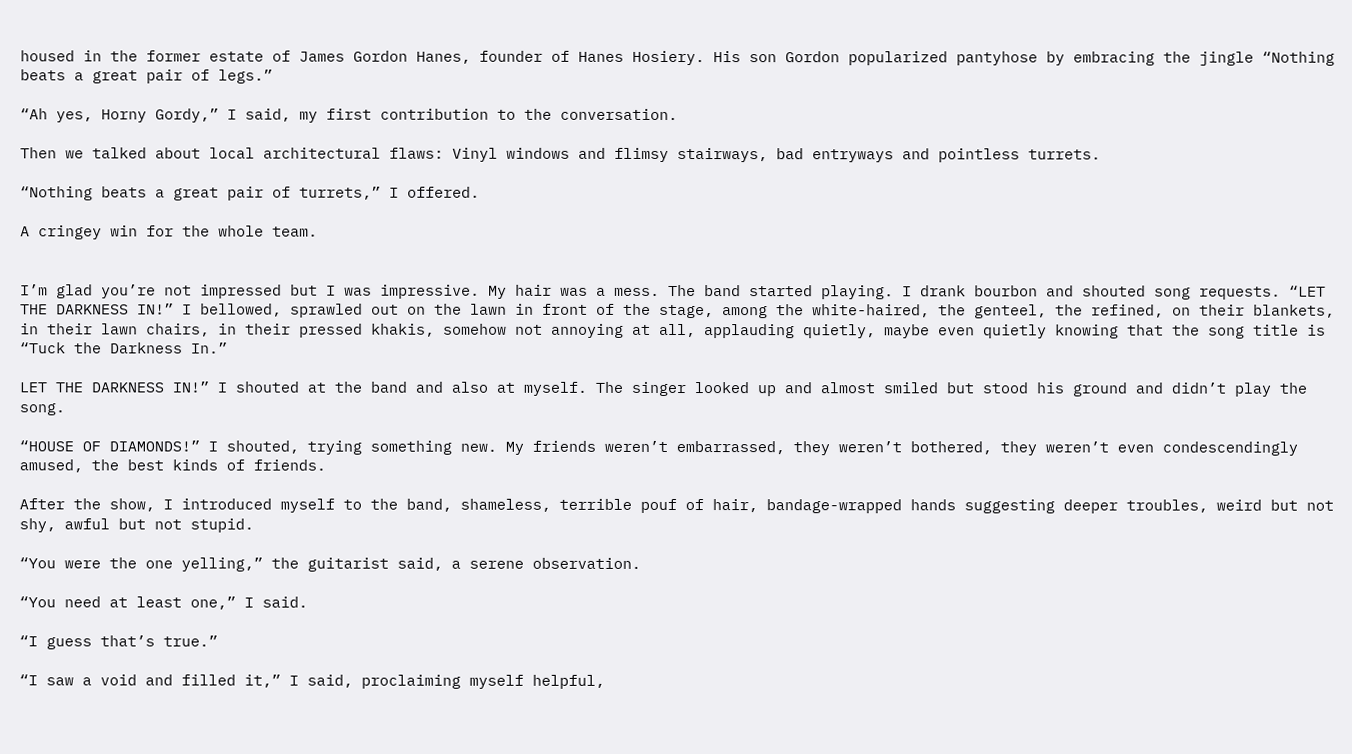housed in the former estate of James Gordon Hanes, founder of Hanes Hosiery. His son Gordon popularized pantyhose by embracing the jingle “Nothing beats a great pair of legs.”

“Ah yes, Horny Gordy,” I said, my first contribution to the conversation.

Then we talked about local architectural flaws: Vinyl windows and flimsy stairways, bad entryways and pointless turrets.

“Nothing beats a great pair of turrets,” I offered.

A cringey win for the whole team.


I’m glad you’re not impressed but I was impressive. My hair was a mess. The band started playing. I drank bourbon and shouted song requests. “LET THE DARKNESS IN!” I bellowed, sprawled out on the lawn in front of the stage, among the white-haired, the genteel, the refined, on their blankets, in their lawn chairs, in their pressed khakis, somehow not annoying at all, applauding quietly, maybe even quietly knowing that the song title is “Tuck the Darkness In.”

LET THE DARKNESS IN!” I shouted at the band and also at myself. The singer looked up and almost smiled but stood his ground and didn’t play the song.

“HOUSE OF DIAMONDS!” I shouted, trying something new. My friends weren’t embarrassed, they weren’t bothered, they weren’t even condescendingly amused, the best kinds of friends.

After the show, I introduced myself to the band, shameless, terrible pouf of hair, bandage-wrapped hands suggesting deeper troubles, weird but not shy, awful but not stupid.

“You were the one yelling,” the guitarist said, a serene observation.

“You need at least one,” I said.

“I guess that’s true.”

“I saw a void and filled it,” I said, proclaiming myself helpful,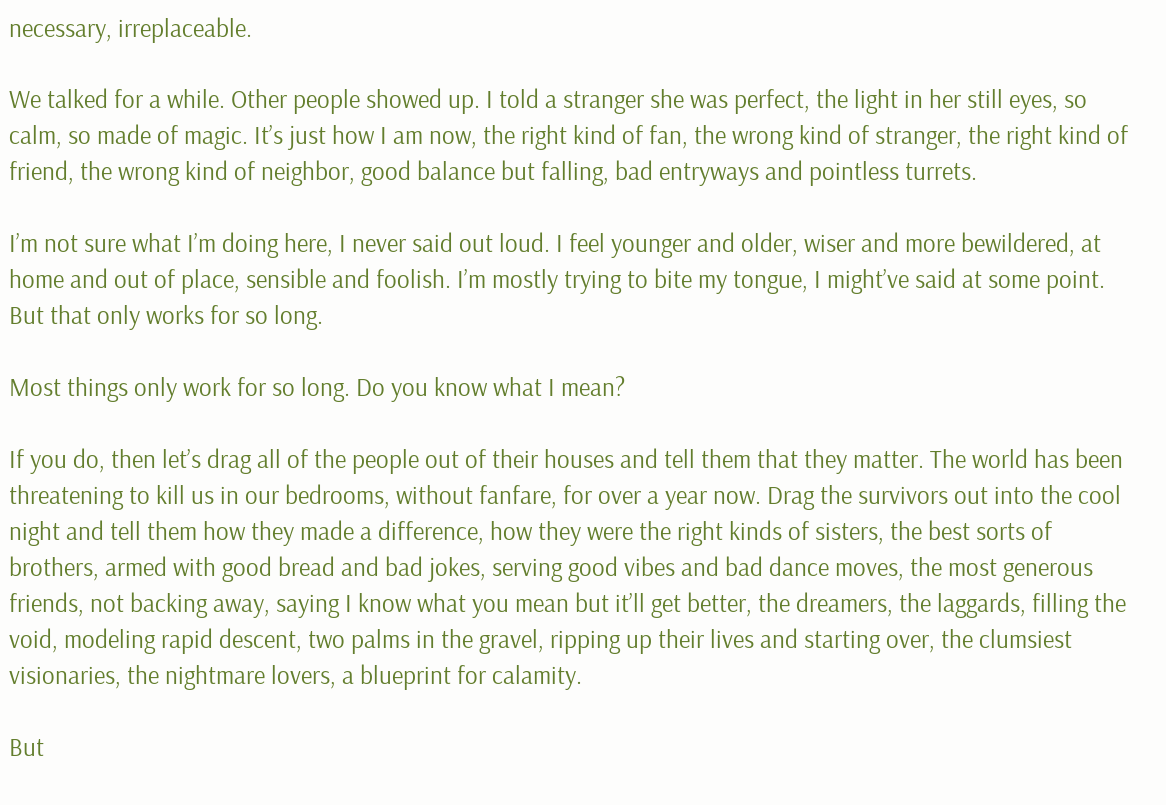necessary, irreplaceable.

We talked for a while. Other people showed up. I told a stranger she was perfect, the light in her still eyes, so calm, so made of magic. It’s just how I am now, the right kind of fan, the wrong kind of stranger, the right kind of friend, the wrong kind of neighbor, good balance but falling, bad entryways and pointless turrets.

I’m not sure what I’m doing here, I never said out loud. I feel younger and older, wiser and more bewildered, at home and out of place, sensible and foolish. I’m mostly trying to bite my tongue, I might’ve said at some point. But that only works for so long.

Most things only work for so long. Do you know what I mean?

If you do, then let’s drag all of the people out of their houses and tell them that they matter. The world has been threatening to kill us in our bedrooms, without fanfare, for over a year now. Drag the survivors out into the cool night and tell them how they made a difference, how they were the right kinds of sisters, the best sorts of brothers, armed with good bread and bad jokes, serving good vibes and bad dance moves, the most generous friends, not backing away, saying I know what you mean but it’ll get better, the dreamers, the laggards, filling the void, modeling rapid descent, two palms in the gravel, ripping up their lives and starting over, the clumsiest visionaries, the nightmare lovers, a blueprint for calamity.

But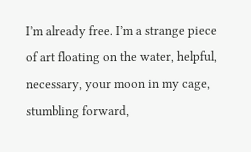I’m already free. I’m a strange piece of art floating on the water, helpful, necessary, your moon in my cage, stumbling forward,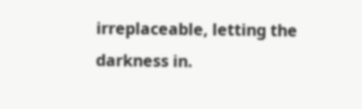irreplaceable, letting the darkness in.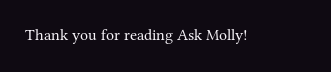Thank you for reading Ask Molly!